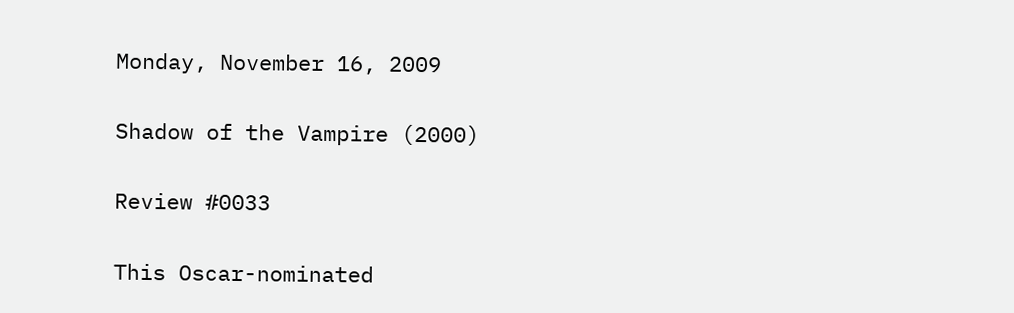Monday, November 16, 2009

Shadow of the Vampire (2000)

Review #0033

This Oscar-nominated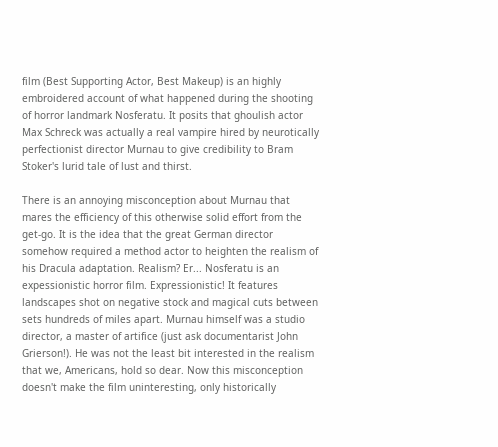film (Best Supporting Actor, Best Makeup) is an highly embroidered account of what happened during the shooting of horror landmark Nosferatu. It posits that ghoulish actor Max Schreck was actually a real vampire hired by neurotically perfectionist director Murnau to give credibility to Bram Stoker's lurid tale of lust and thirst.

There is an annoying misconception about Murnau that mares the efficiency of this otherwise solid effort from the get-go. It is the idea that the great German director somehow required a method actor to heighten the realism of his Dracula adaptation. Realism? Er... Nosferatu is an expessionistic horror film. Expressionistic! It features landscapes shot on negative stock and magical cuts between sets hundreds of miles apart. Murnau himself was a studio director, a master of artifice (just ask documentarist John Grierson!). He was not the least bit interested in the realism that we, Americans, hold so dear. Now this misconception doesn't make the film uninteresting, only historically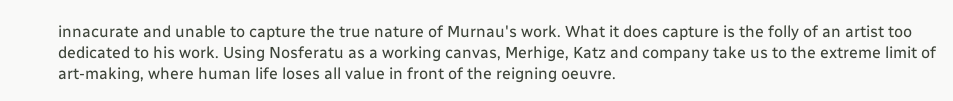innacurate and unable to capture the true nature of Murnau's work. What it does capture is the folly of an artist too dedicated to his work. Using Nosferatu as a working canvas, Merhige, Katz and company take us to the extreme limit of art-making, where human life loses all value in front of the reigning oeuvre.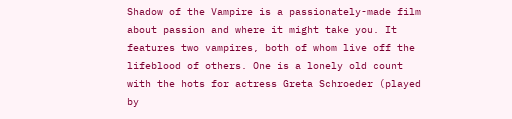Shadow of the Vampire is a passionately-made film about passion and where it might take you. It features two vampires, both of whom live off the lifeblood of others. One is a lonely old count with the hots for actress Greta Schroeder (played by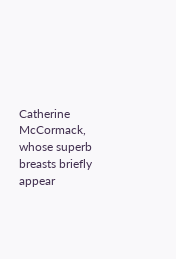Catherine McCormack, whose superb breasts briefly appear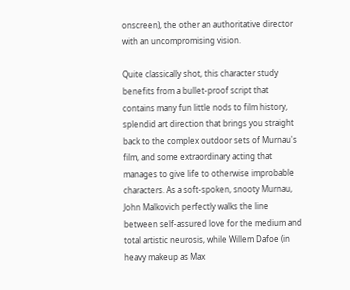onscreen), the other an authoritative director with an uncompromising vision.

Quite classically shot, this character study benefits from a bullet-proof script that contains many fun little nods to film history, splendid art direction that brings you straight back to the complex outdoor sets of Murnau's film, and some extraordinary acting that manages to give life to otherwise improbable characters. As a soft-spoken, snooty Murnau, John Malkovich perfectly walks the line between self-assured love for the medium and total artistic neurosis, while Willem Dafoe (in heavy makeup as Max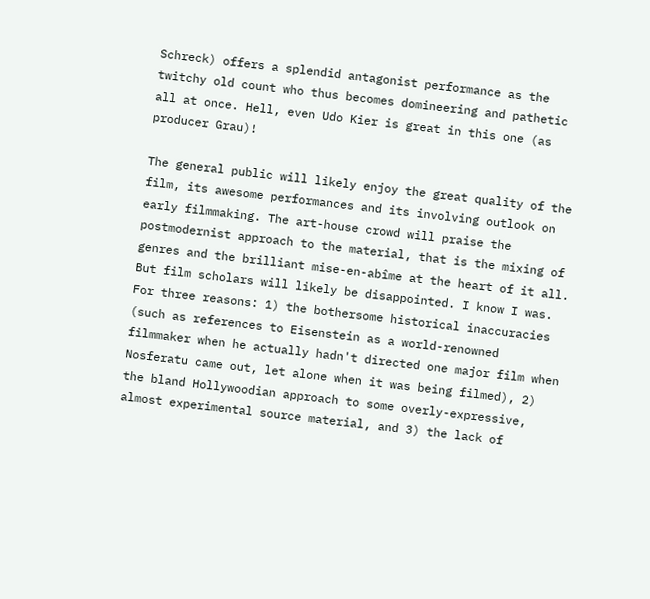Schreck) offers a splendid antagonist performance as the twitchy old count who thus becomes domineering and pathetic all at once. Hell, even Udo Kier is great in this one (as producer Grau)!

The general public will likely enjoy the great quality of the film, its awesome performances and its involving outlook on early filmmaking. The art-house crowd will praise the postmodernist approach to the material, that is the mixing of genres and the brilliant mise-en-abîme at the heart of it all. But film scholars will likely be disappointed. I know I was. For three reasons: 1) the bothersome historical inaccuracies (such as references to Eisenstein as a world-renowned filmmaker when he actually hadn't directed one major film when Nosferatu came out, let alone when it was being filmed), 2) the bland Hollywoodian approach to some overly-expressive, almost experimental source material, and 3) the lack of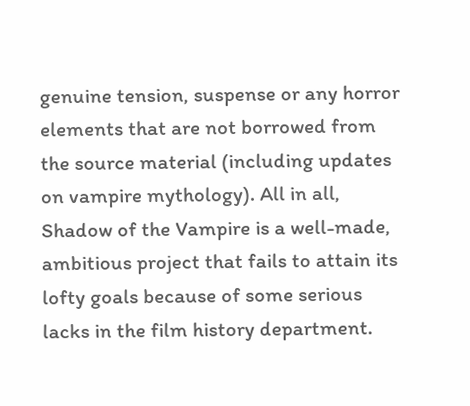genuine tension, suspense or any horror elements that are not borrowed from the source material (including updates on vampire mythology). All in all, Shadow of the Vampire is a well-made, ambitious project that fails to attain its lofty goals because of some serious lacks in the film history department.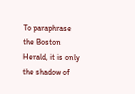To paraphrase the Boston Herald, it is only the shadow of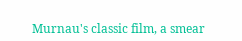Murnau's classic film, a smear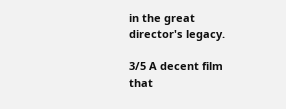in the great director's legacy.

3/5 A decent film that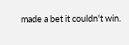made a bet it couldn't win.